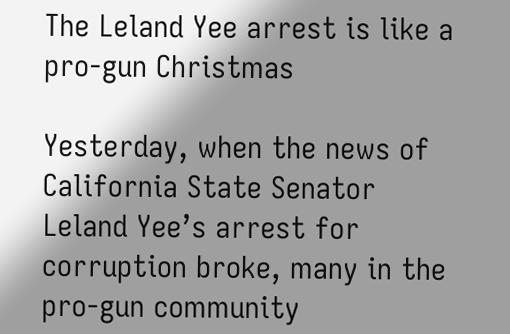The Leland Yee arrest is like a pro-gun Christmas

Yesterday, when the news of California State Senator Leland Yee’s arrest for corruption broke, many in the pro-gun community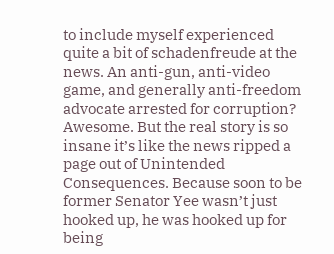to include myself experienced quite a bit of schadenfreude at the news. An anti-gun, anti-video game, and generally anti-freedom advocate arrested for corruption? Awesome. But the real story is so insane it’s like the news ripped a page out of Unintended Consequences. Because soon to be former Senator Yee wasn’t just hooked up, he was hooked up for being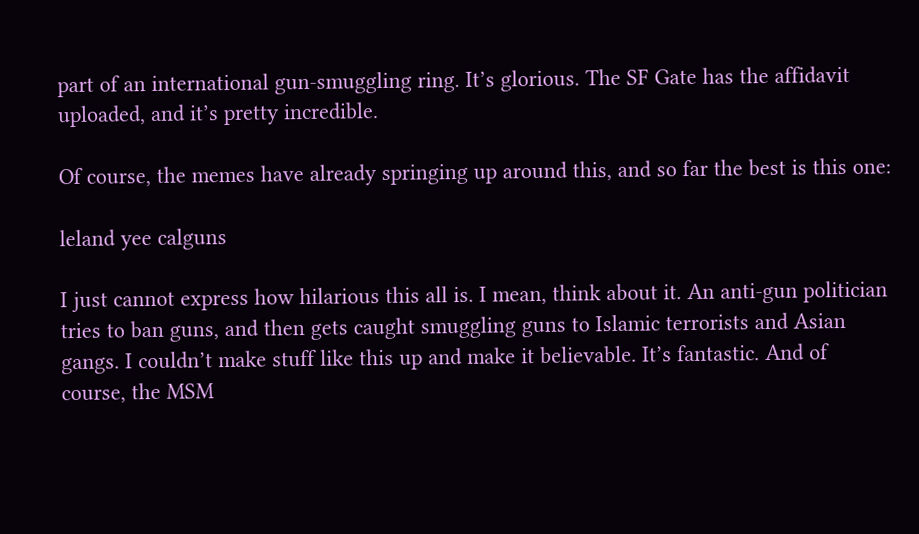part of an international gun-smuggling ring. It’s glorious. The SF Gate has the affidavit uploaded, and it’s pretty incredible.

Of course, the memes have already springing up around this, and so far the best is this one:

leland yee calguns

I just cannot express how hilarious this all is. I mean, think about it. An anti-gun politician tries to ban guns, and then gets caught smuggling guns to Islamic terrorists and Asian gangs. I couldn’t make stuff like this up and make it believable. It’s fantastic. And of course, the MSM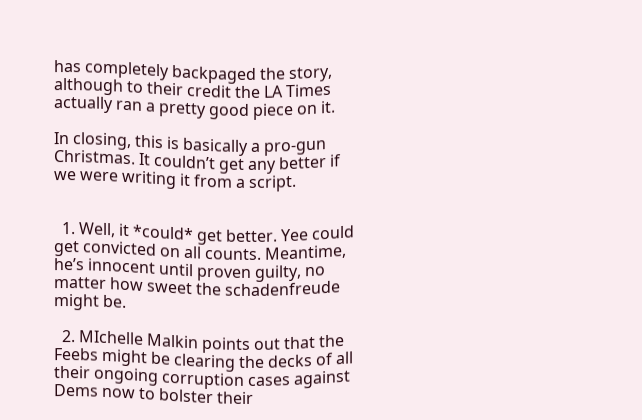has completely backpaged the story, although to their credit the LA Times actually ran a pretty good piece on it.

In closing, this is basically a pro-gun Christmas. It couldn’t get any better if we were writing it from a script.


  1. Well, it *could* get better. Yee could get convicted on all counts. Meantime, he’s innocent until proven guilty, no matter how sweet the schadenfreude might be.

  2. MIchelle Malkin points out that the Feebs might be clearing the decks of all their ongoing corruption cases against Dems now to bolster their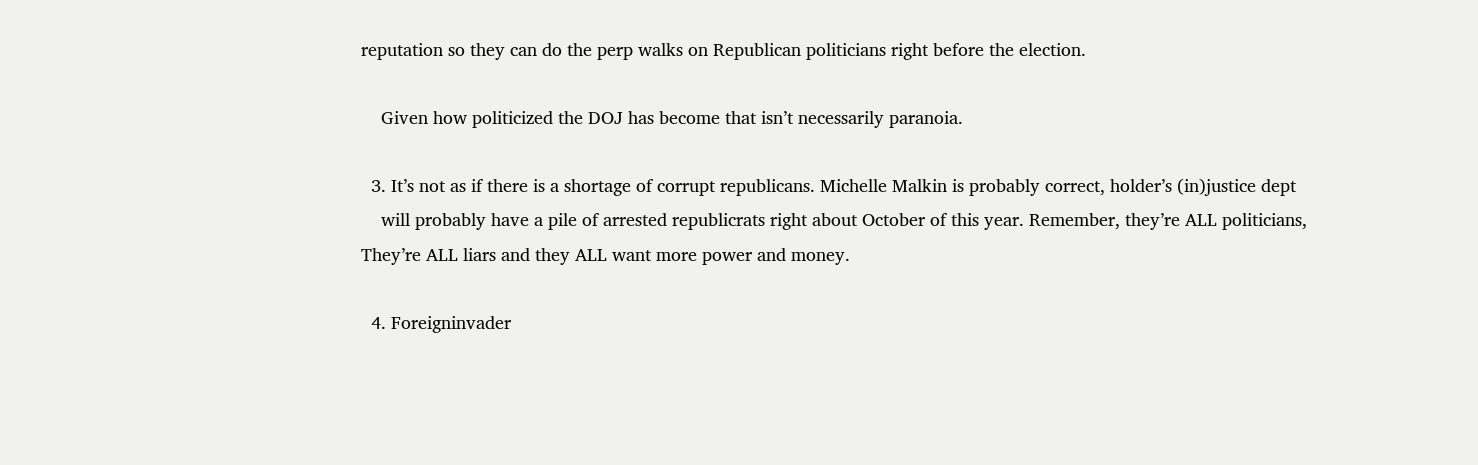reputation so they can do the perp walks on Republican politicians right before the election.

    Given how politicized the DOJ has become that isn’t necessarily paranoia.

  3. It’s not as if there is a shortage of corrupt republicans. Michelle Malkin is probably correct, holder’s (in)justice dept
    will probably have a pile of arrested republicrats right about October of this year. Remember, they’re ALL politicians, They’re ALL liars and they ALL want more power and money.

  4. Foreigninvader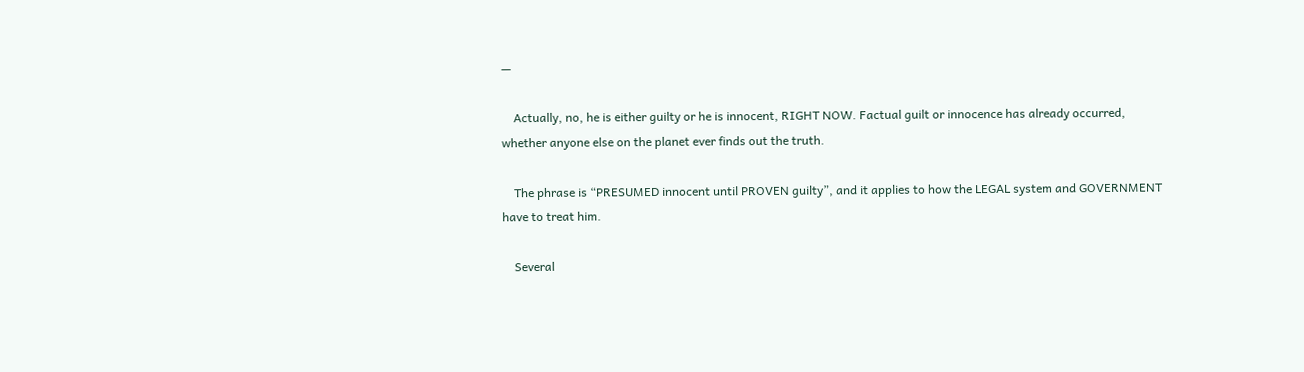—

    Actually, no, he is either guilty or he is innocent, RIGHT NOW. Factual guilt or innocence has already occurred, whether anyone else on the planet ever finds out the truth.

    The phrase is “PRESUMED innocent until PROVEN guilty”, and it applies to how the LEGAL system and GOVERNMENT have to treat him.

    Several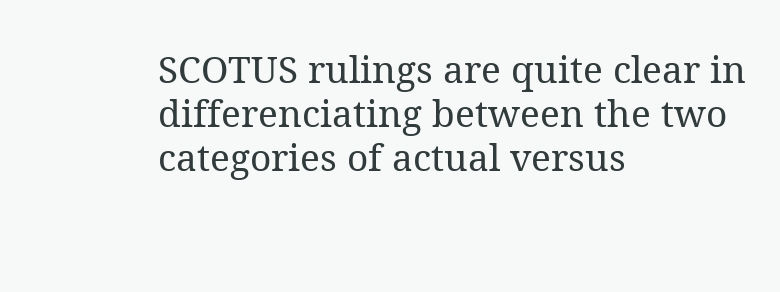SCOTUS rulings are quite clear in differenciating between the two categories of actual versus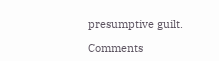presumptive guilt.

Comments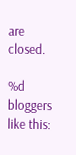are closed.

%d bloggers like this: